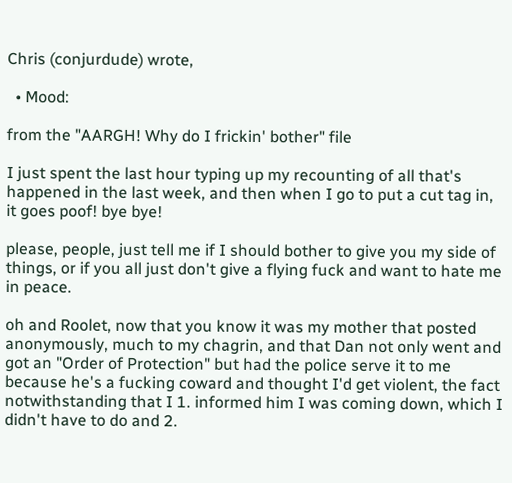Chris (conjurdude) wrote,

  • Mood:

from the "AARGH! Why do I frickin' bother" file

I just spent the last hour typing up my recounting of all that's happened in the last week, and then when I go to put a cut tag in, it goes poof! bye bye!

please, people, just tell me if I should bother to give you my side of things, or if you all just don't give a flying fuck and want to hate me in peace.

oh and Roolet, now that you know it was my mother that posted anonymously, much to my chagrin, and that Dan not only went and got an "Order of Protection" but had the police serve it to me because he's a fucking coward and thought I'd get violent, the fact notwithstanding that I 1. informed him I was coming down, which I didn't have to do and 2.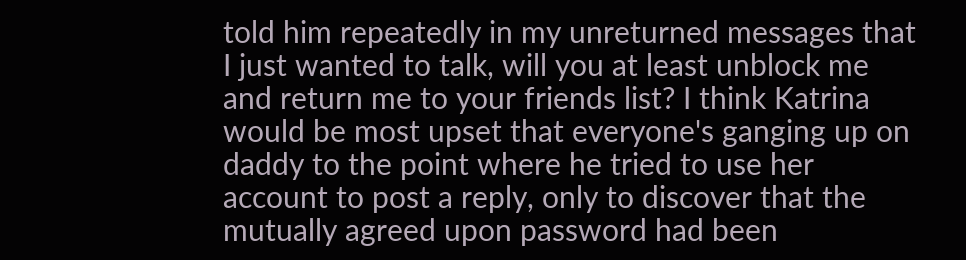told him repeatedly in my unreturned messages that I just wanted to talk, will you at least unblock me and return me to your friends list? I think Katrina would be most upset that everyone's ganging up on daddy to the point where he tried to use her account to post a reply, only to discover that the mutually agreed upon password had been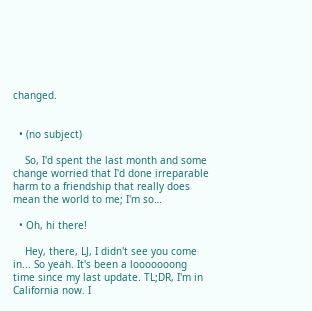changed.


  • (no subject)

    So, I'd spent the last month and some change worried that I'd done irreparable harm to a friendship that really does mean the world to me; I'm so…

  • Oh, hi there!

    Hey, there, LJ, I didn't see you come in... So yeah. It's been a looooooong time since my last update. TL;DR, I'm in California now. I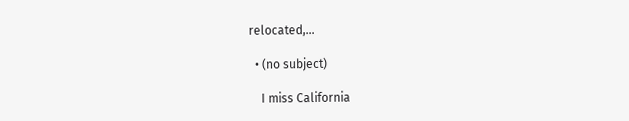relocated,…

  • (no subject)

    I miss California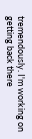tremendously. I'm working on getting back there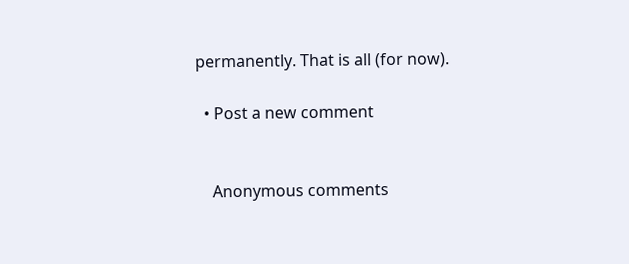permanently. That is all (for now).

  • Post a new comment


    Anonymous comments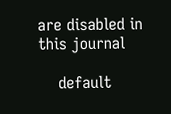are disabled in this journal

    default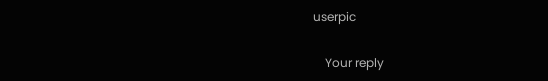userpic

    Your reply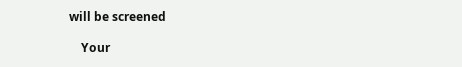will be screened

    Your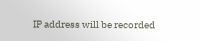IP address will be recorded